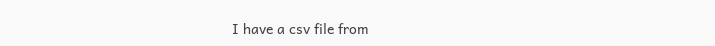I have a csv file from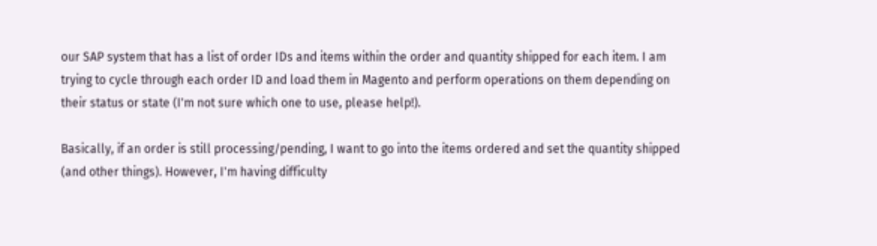our SAP system that has a list of order IDs and items within the order and quantity shipped for each item. I am trying to cycle through each order ID and load them in Magento and perform operations on them depending on their status or state (I'm not sure which one to use, please help!).

Basically, if an order is still processing/pending, I want to go into the items ordered and set the quantity shipped (and other things). However, I'm having difficulty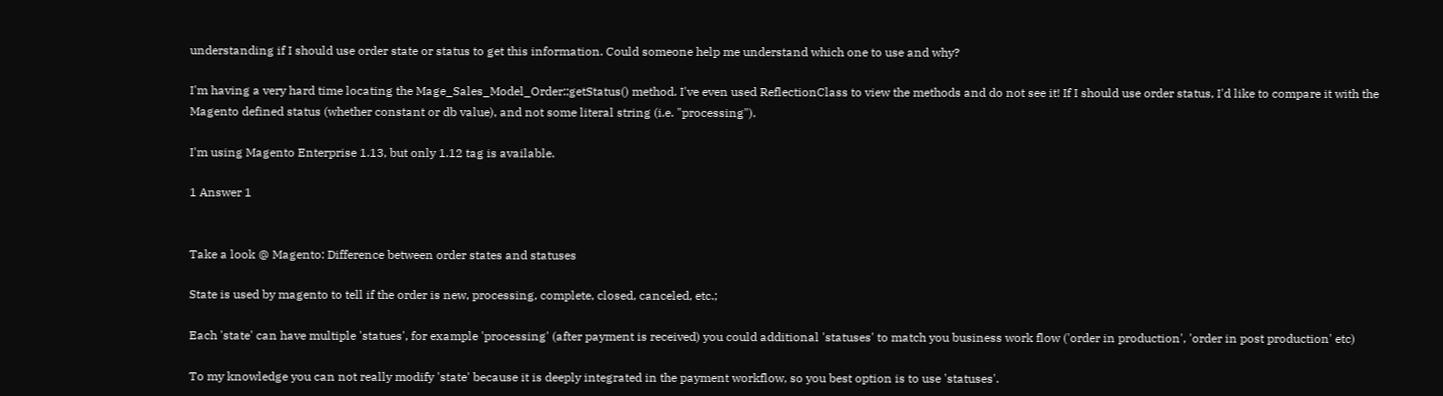understanding if I should use order state or status to get this information. Could someone help me understand which one to use and why?

I'm having a very hard time locating the Mage_Sales_Model_Order::getStatus() method. I've even used ReflectionClass to view the methods and do not see it! If I should use order status, I'd like to compare it with the Magento defined status (whether constant or db value), and not some literal string (i.e. "processing").

I'm using Magento Enterprise 1.13, but only 1.12 tag is available.

1 Answer 1


Take a look @ Magento: Difference between order states and statuses

State is used by magento to tell if the order is new, processing, complete, closed, canceled, etc.;

Each 'state' can have multiple 'statues', for example 'processing' (after payment is received) you could additional 'statuses' to match you business work flow ('order in production', 'order in post production' etc)

To my knowledge you can not really modify 'state' because it is deeply integrated in the payment workflow, so you best option is to use 'statuses'.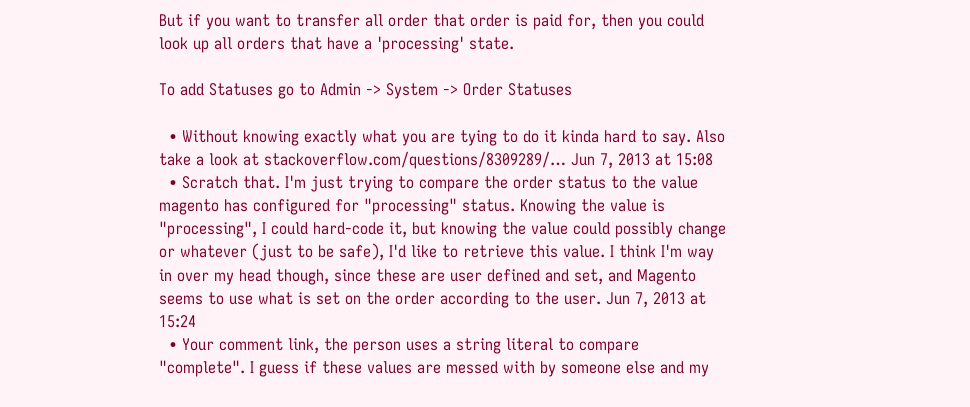But if you want to transfer all order that order is paid for, then you could look up all orders that have a 'processing' state.

To add Statuses go to Admin -> System -> Order Statuses

  • Without knowing exactly what you are tying to do it kinda hard to say. Also take a look at stackoverflow.com/questions/8309289/… Jun 7, 2013 at 15:08
  • Scratch that. I'm just trying to compare the order status to the value magento has configured for "processing" status. Knowing the value is "processing", I could hard-code it, but knowing the value could possibly change or whatever (just to be safe), I'd like to retrieve this value. I think I'm way in over my head though, since these are user defined and set, and Magento seems to use what is set on the order according to the user. Jun 7, 2013 at 15:24
  • Your comment link, the person uses a string literal to compare "complete". I guess if these values are messed with by someone else and my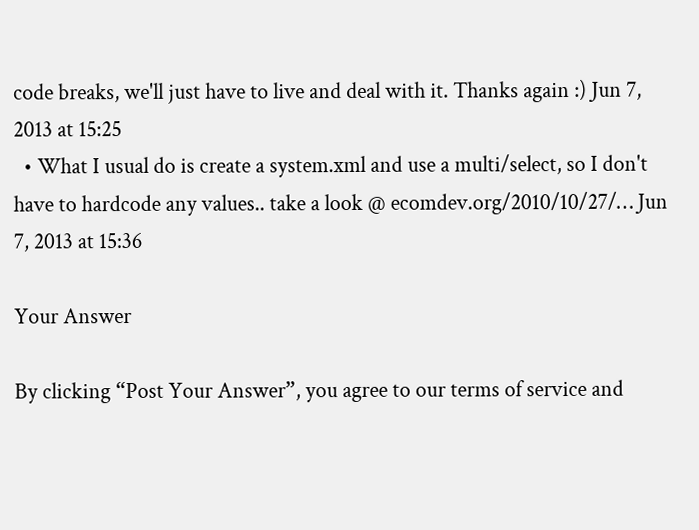code breaks, we'll just have to live and deal with it. Thanks again :) Jun 7, 2013 at 15:25
  • What I usual do is create a system.xml and use a multi/select, so I don't have to hardcode any values.. take a look @ ecomdev.org/2010/10/27/… Jun 7, 2013 at 15:36

Your Answer

By clicking “Post Your Answer”, you agree to our terms of service and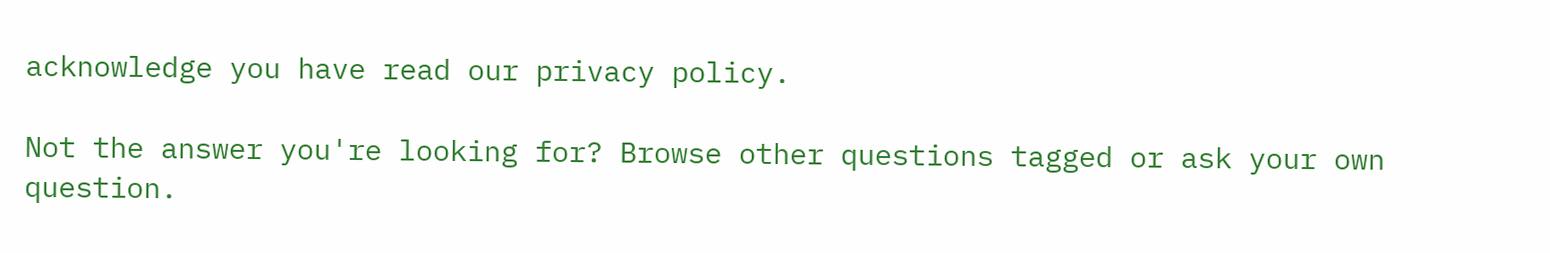acknowledge you have read our privacy policy.

Not the answer you're looking for? Browse other questions tagged or ask your own question.